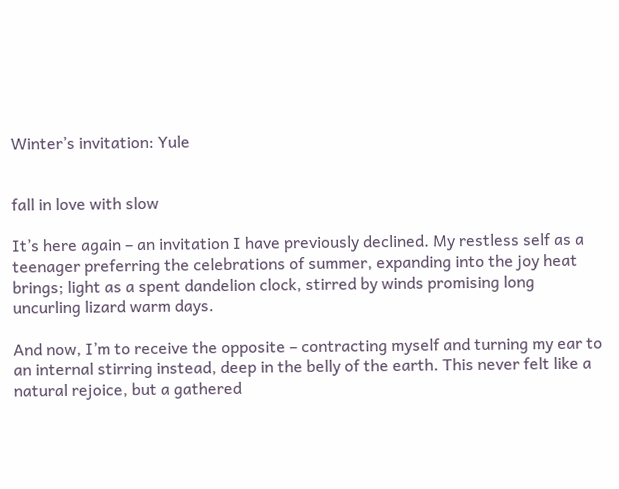Winter’s invitation: Yule


fall in love with slow

It’s here again – an invitation I have previously declined. My restless self as a teenager preferring the celebrations of summer, expanding into the joy heat brings; light as a spent dandelion clock, stirred by winds promising long uncurling lizard warm days.

And now, I’m to receive the opposite – contracting myself and turning my ear to an internal stirring instead, deep in the belly of the earth. This never felt like a natural rejoice, but a gathered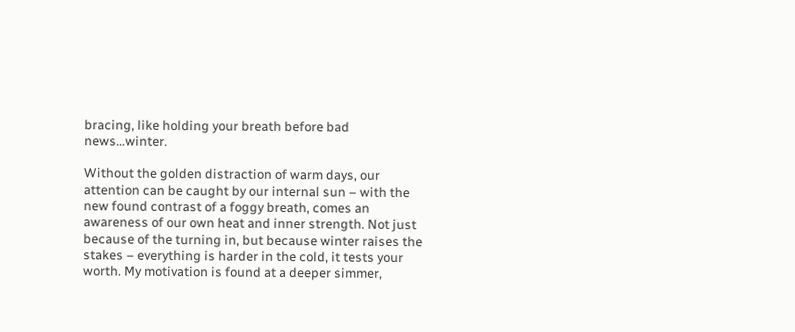bracing, like holding your breath before bad news…winter.

Without the golden distraction of warm days, our attention can be caught by our internal sun – with the new found contrast of a foggy breath, comes an awareness of our own heat and inner strength. Not just because of the turning in, but because winter raises the stakes – everything is harder in the cold, it tests your worth. My motivation is found at a deeper simmer,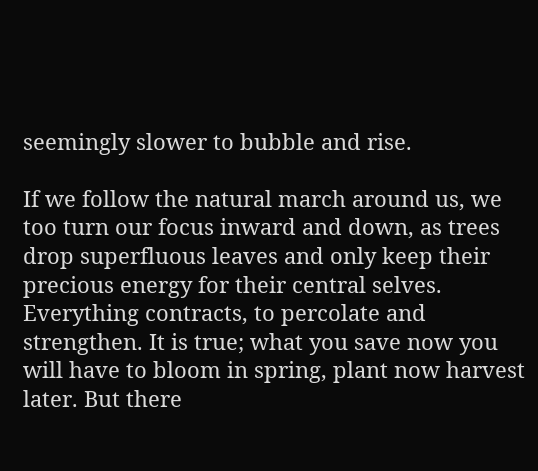seemingly slower to bubble and rise.

If we follow the natural march around us, we too turn our focus inward and down, as trees drop superfluous leaves and only keep their precious energy for their central selves. Everything contracts, to percolate and strengthen. It is true; what you save now you will have to bloom in spring, plant now harvest later. But there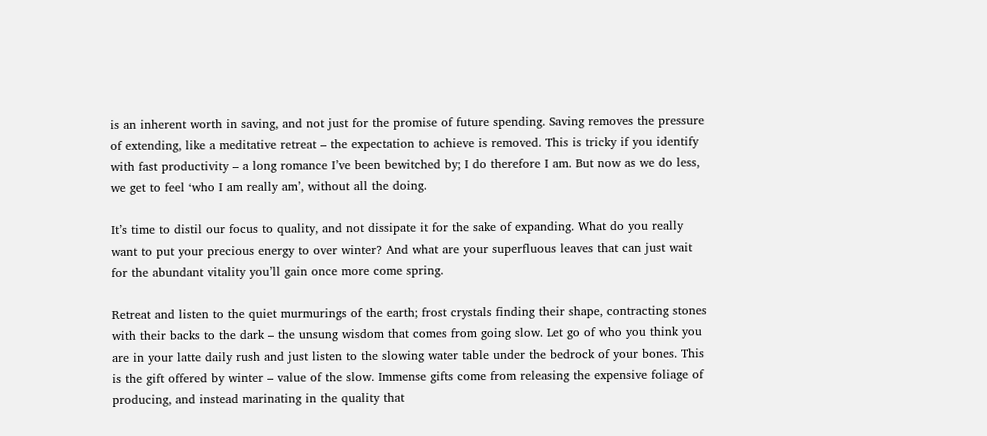is an inherent worth in saving, and not just for the promise of future spending. Saving removes the pressure of extending, like a meditative retreat – the expectation to achieve is removed. This is tricky if you identify with fast productivity – a long romance I’ve been bewitched by; I do therefore I am. But now as we do less, we get to feel ‘who I am really am’, without all the doing.

It’s time to distil our focus to quality, and not dissipate it for the sake of expanding. What do you really want to put your precious energy to over winter? And what are your superfluous leaves that can just wait for the abundant vitality you’ll gain once more come spring.

Retreat and listen to the quiet murmurings of the earth; frost crystals finding their shape, contracting stones with their backs to the dark – the unsung wisdom that comes from going slow. Let go of who you think you are in your latte daily rush and just listen to the slowing water table under the bedrock of your bones. This is the gift offered by winter – value of the slow. Immense gifts come from releasing the expensive foliage of producing, and instead marinating in the quality that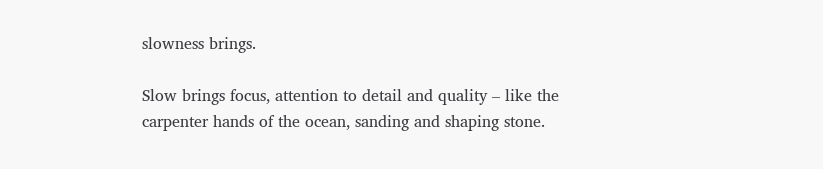slowness brings.

Slow brings focus, attention to detail and quality – like the carpenter hands of the ocean, sanding and shaping stone.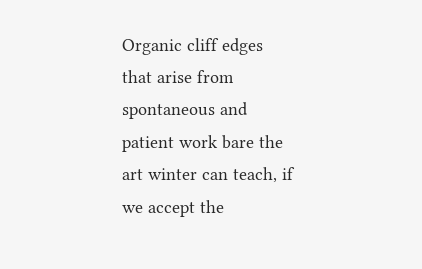Organic cliff edges that arise from spontaneous and patient work bare the art winter can teach, if we accept the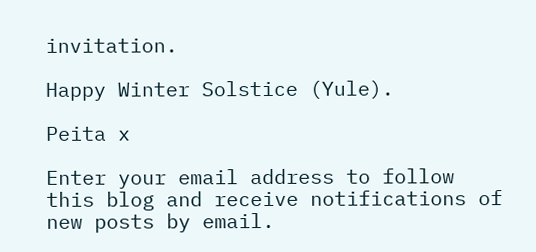invitation.

Happy Winter Solstice (Yule).

Peita x

Enter your email address to follow this blog and receive notifications of new posts by email.